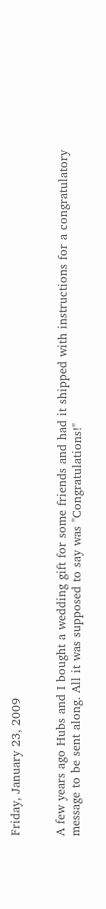Friday, January 23, 2009


A few years ago Hubs and I bought a wedding gift for some friends and had it shipped with instructions for a congratulatory message to be sent along. All it was supposed to say was "Congratulations!"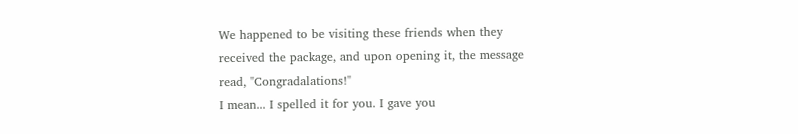We happened to be visiting these friends when they received the package, and upon opening it, the message read, "Congradalations!"
I mean... I spelled it for you. I gave you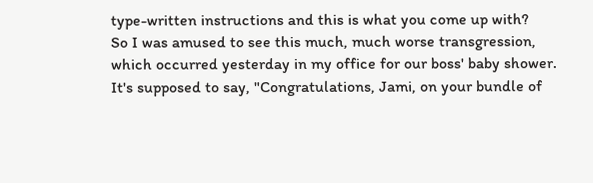type-written instructions and this is what you come up with?
So I was amused to see this much, much worse transgression, which occurred yesterday in my office for our boss' baby shower. It's supposed to say, "Congratulations, Jami, on your bundle of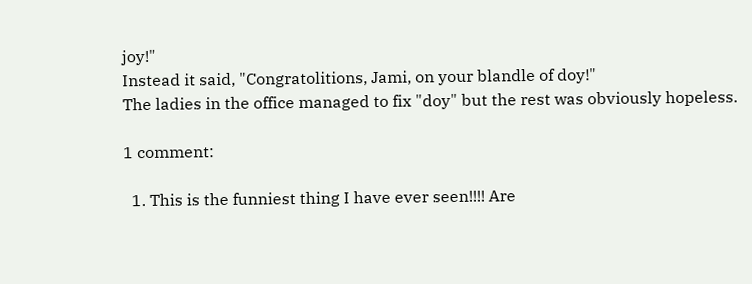joy!"
Instead it said, "Congratolitions, Jami, on your blandle of doy!"
The ladies in the office managed to fix "doy" but the rest was obviously hopeless.

1 comment:

  1. This is the funniest thing I have ever seen!!!! Are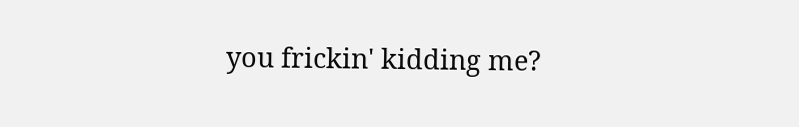you frickin' kidding me?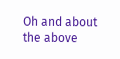Oh and about the above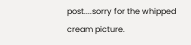post....sorry for the whipped cream picture.